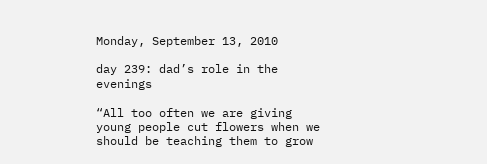Monday, September 13, 2010

day 239: dad’s role in the evenings

“All too often we are giving young people cut flowers when we should be teaching them to grow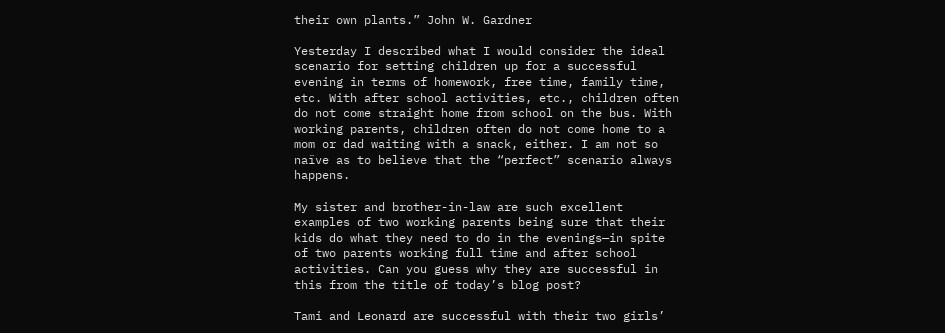their own plants.” John W. Gardner

Yesterday I described what I would consider the ideal scenario for setting children up for a successful evening in terms of homework, free time, family time, etc. With after school activities, etc., children often do not come straight home from school on the bus. With working parents, children often do not come home to a mom or dad waiting with a snack, either. I am not so naïve as to believe that the “perfect” scenario always happens.

My sister and brother-in-law are such excellent examples of two working parents being sure that their kids do what they need to do in the evenings—in spite of two parents working full time and after school activities. Can you guess why they are successful in this from the title of today’s blog post?

Tami and Leonard are successful with their two girls’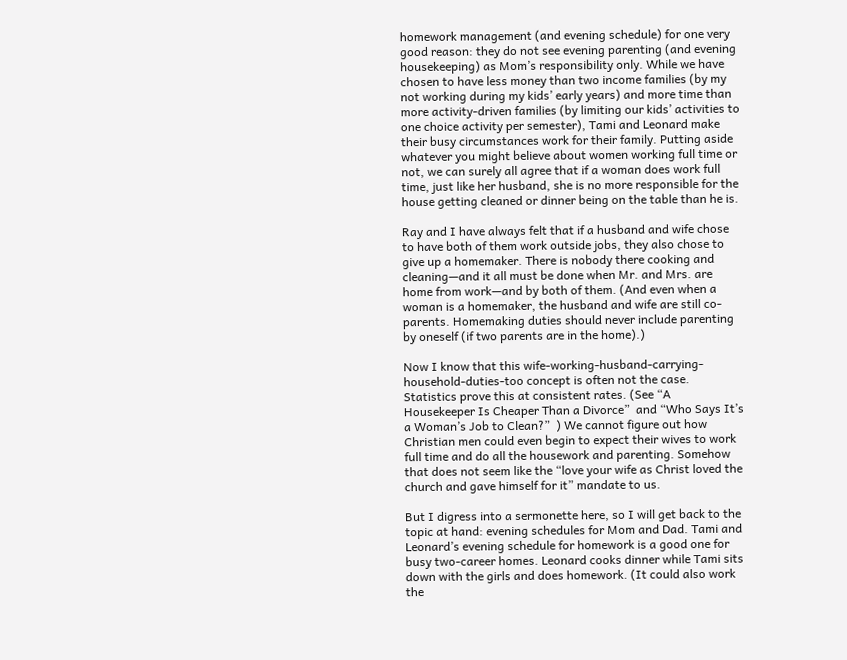homework management (and evening schedule) for one very good reason: they do not see evening parenting (and evening housekeeping) as Mom’s responsibility only. While we have chosen to have less money than two income families (by my not working during my kids’ early years) and more time than more activity-driven families (by limiting our kids’ activities to one choice activity per semester), Tami and Leonard make their busy circumstances work for their family. Putting aside whatever you might believe about women working full time or not, we can surely all agree that if a woman does work full time, just like her husband, she is no more responsible for the house getting cleaned or dinner being on the table than he is.

Ray and I have always felt that if a husband and wife chose to have both of them work outside jobs, they also chose to give up a homemaker. There is nobody there cooking and cleaning—and it all must be done when Mr. and Mrs. are home from work—and by both of them. (And even when a woman is a homemaker, the husband and wife are still co-parents. Homemaking duties should never include parenting by oneself (if two parents are in the home).)

Now I know that this wife-working-husband-carrying-household-duties-too concept is often not the case. Statistics prove this at consistent rates. (See “A Housekeeper Is Cheaper Than a Divorce”  and “Who Says It’s a Woman’s Job to Clean?”  ) We cannot figure out how Christian men could even begin to expect their wives to work full time and do all the housework and parenting. Somehow that does not seem like the “love your wife as Christ loved the church and gave himself for it” mandate to us.

But I digress into a sermonette here, so I will get back to the topic at hand: evening schedules for Mom and Dad. Tami and Leonard’s evening schedule for homework is a good one for busy two-career homes. Leonard cooks dinner while Tami sits down with the girls and does homework. (It could also work the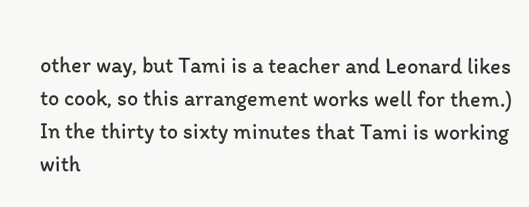other way, but Tami is a teacher and Leonard likes to cook, so this arrangement works well for them.) In the thirty to sixty minutes that Tami is working with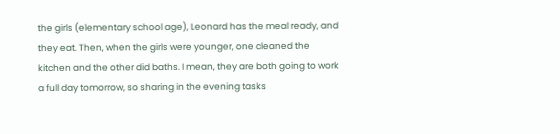the girls (elementary school age), Leonard has the meal ready, and they eat. Then, when the girls were younger, one cleaned the kitchen and the other did baths. I mean, they are both going to work a full day tomorrow, so sharing in the evening tasks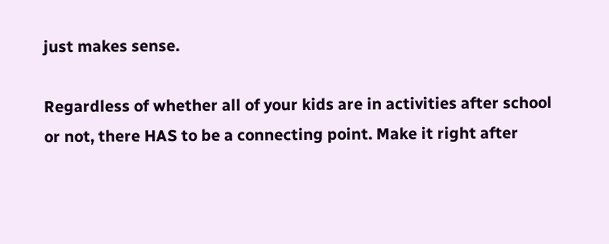just makes sense.

Regardless of whether all of your kids are in activities after school or not, there HAS to be a connecting point. Make it right after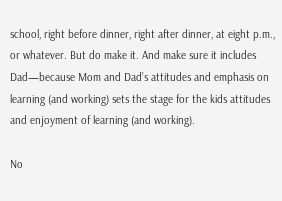school, right before dinner, right after dinner, at eight p.m., or whatever. But do make it. And make sure it includes Dad—because Mom and Dad’s attitudes and emphasis on learning (and working) sets the stage for the kids attitudes and enjoyment of learning (and working).

No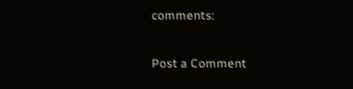comments:

Post a Comment